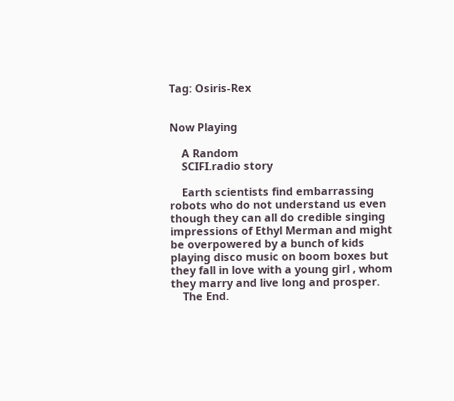Tag: Osiris-Rex


Now Playing

    A Random
    SCIFI.radio story

    Earth scientists find embarrassing robots who do not understand us even though they can all do credible singing impressions of Ethyl Merman and might be overpowered by a bunch of kids playing disco music on boom boxes but they fall in love with a young girl , whom they marry and live long and prosper.
    The End.